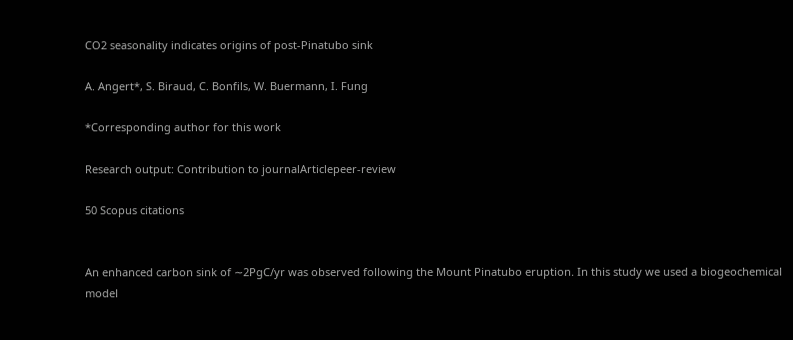CO2 seasonality indicates origins of post-Pinatubo sink

A. Angert*, S. Biraud, C. Bonfils, W. Buermann, I. Fung

*Corresponding author for this work

Research output: Contribution to journalArticlepeer-review

50 Scopus citations


An enhanced carbon sink of ∼2PgC/yr was observed following the Mount Pinatubo eruption. In this study we used a biogeochemical model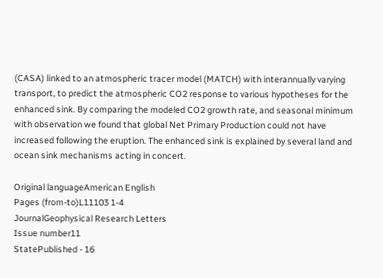(CASA) linked to an atmospheric tracer model (MATCH) with interannually varying transport, to predict the atmospheric CO2 response to various hypotheses for the enhanced sink. By comparing the modeled CO2 growth rate, and seasonal minimum with observation we found that global Net Primary Production could not have increased following the eruption. The enhanced sink is explained by several land and ocean sink mechanisms acting in concert.

Original languageAmerican English
Pages (from-to)L11103 1-4
JournalGeophysical Research Letters
Issue number11
StatePublished - 16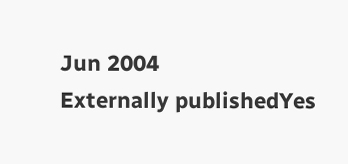Jun 2004
Externally publishedYes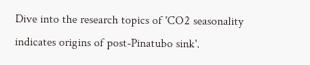Dive into the research topics of 'CO2 seasonality indicates origins of post-Pinatubo sink'.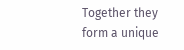Together they form a unique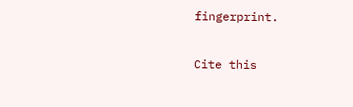fingerprint.

Cite this